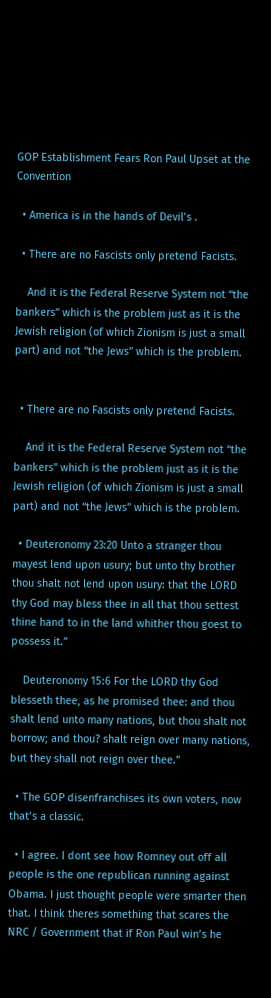GOP Establishment Fears Ron Paul Upset at the Convention

  • America is in the hands of Devil’s .

  • There are no Fascists only pretend Facists.

    And it is the Federal Reserve System not “the bankers” which is the problem just as it is the Jewish religion (of which Zionism is just a small part) and not “the Jews” which is the problem.


  • There are no Fascists only pretend Facists.

    And it is the Federal Reserve System not “the bankers” which is the problem just as it is the Jewish religion (of which Zionism is just a small part) and not “the Jews” which is the problem.

  • Deuteronomy 23:20 Unto a stranger thou mayest lend upon usury; but unto thy brother thou shalt not lend upon usury: that the LORD thy God may bless thee in all that thou settest thine hand to in the land whither thou goest to possess it.”

    Deuteronomy 15:6 For the LORD thy God blesseth thee, as he promised thee: and thou shalt lend unto many nations, but thou shalt not borrow; and thou? shalt reign over many nations, but they shall not reign over thee.”

  • The GOP disenfranchises its own voters, now that’s a classic.

  • I agree. I dont see how Romney out off all people is the one republican running against Obama. I just thought people were smarter then that. I think theres something that scares the NRC / Government that if Ron Paul win’s he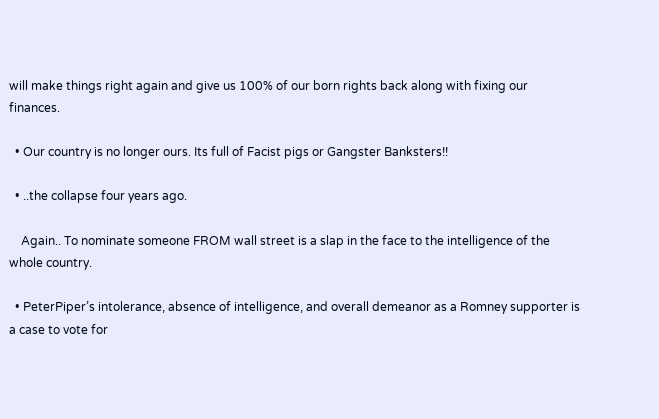will make things right again and give us 100% of our born rights back along with fixing our finances.

  • Our country is no longer ours. Its full of Facist pigs or Gangster Banksters!!

  • ..the collapse four years ago.

    Again.. To nominate someone FROM wall street is a slap in the face to the intelligence of the whole country.

  • PeterPiper’s intolerance, absence of intelligence, and overall demeanor as a Romney supporter is a case to vote for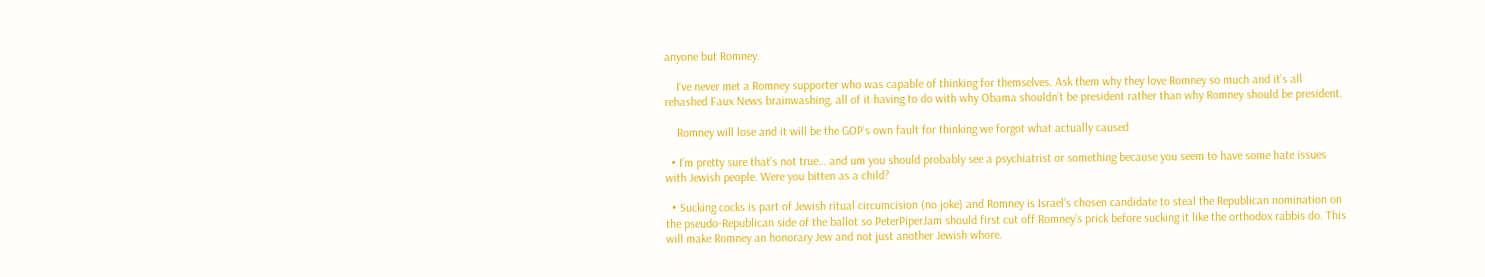anyone but Romney.

    I’ve never met a Romney supporter who was capable of thinking for themselves. Ask them why they love Romney so much and it’s all rehashed Faux News brainwashing, all of it having to do with why Obama shouldn’t be president rather than why Romney should be president.

    Romney will lose and it will be the GOP’s own fault for thinking we forgot what actually caused

  • I’m pretty sure that’s not true… and um you should probably see a psychiatrist or something because you seem to have some hate issues with Jewish people. Were you bitten as a child?

  • Sucking cocks is part of Jewish ritual circumcision (no joke) and Romney is Israel’s chosen candidate to steal the Republican nomination on the pseudo-Republican side of the ballot so PeterPiperJam should first cut off Romney’s prick before sucking it like the orthodox rabbis do. This will make Romney an honorary Jew and not just another Jewish whore.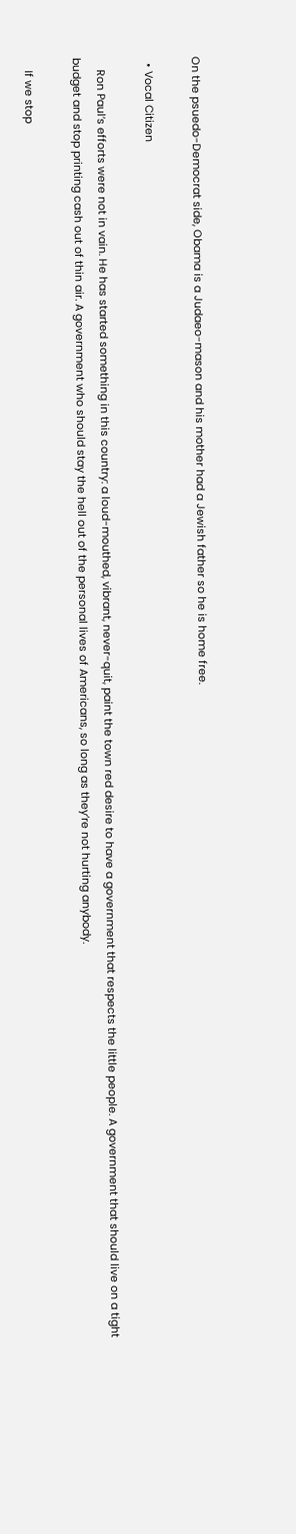On the psuedo-Democrat side, Obama is a Judaeo-mason and his mother had a Jewish father so he is home free.

  • Vocal Citizen

    Ron Paul’s efforts were not in vain. He has started something in this country: a loud-mouthed, vibrant, never-quit, paint the town red desire to have a government that respects the little people. A government that should live on a tight budget and stop printing cash out of thin air. A government who should stay the hell out of the personal lives of Americans, so long as they’re not hurting anybody.

    If we stop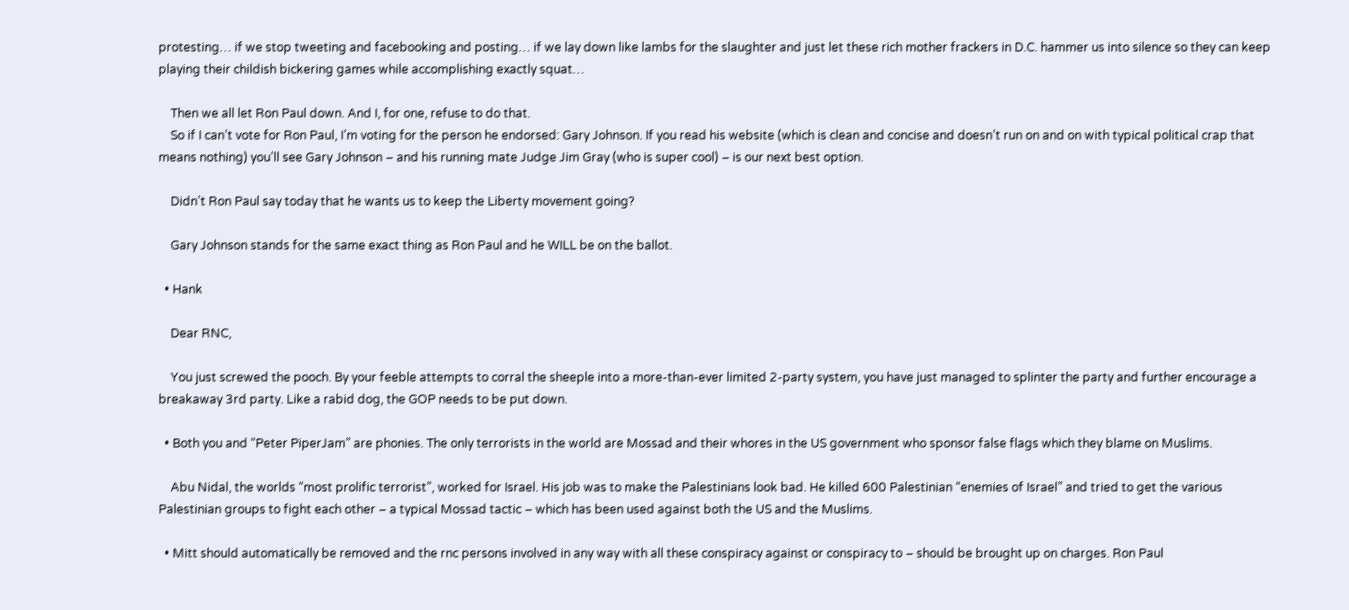protesting… if we stop tweeting and facebooking and posting… if we lay down like lambs for the slaughter and just let these rich mother frackers in D.C. hammer us into silence so they can keep playing their childish bickering games while accomplishing exactly squat…

    Then we all let Ron Paul down. And I, for one, refuse to do that.
    So if I can’t vote for Ron Paul, I’m voting for the person he endorsed: Gary Johnson. If you read his website (which is clean and concise and doesn’t run on and on with typical political crap that means nothing) you’ll see Gary Johnson – and his running mate Judge Jim Gray (who is super cool) – is our next best option.

    Didn’t Ron Paul say today that he wants us to keep the Liberty movement going?

    Gary Johnson stands for the same exact thing as Ron Paul and he WILL be on the ballot.

  • Hank

    Dear RNC,

    You just screwed the pooch. By your feeble attempts to corral the sheeple into a more-than-ever limited 2-party system, you have just managed to splinter the party and further encourage a breakaway 3rd party. Like a rabid dog, the GOP needs to be put down.

  • Both you and “Peter PiperJam” are phonies. The only terrorists in the world are Mossad and their whores in the US government who sponsor false flags which they blame on Muslims.

    Abu Nidal, the worlds “most prolific terrorist”, worked for Israel. His job was to make the Palestinians look bad. He killed 600 Palestinian “enemies of Israel” and tried to get the various Palestinian groups to fight each other – a typical Mossad tactic – which has been used against both the US and the Muslims.

  • Mitt should automatically be removed and the rnc persons involved in any way with all these conspiracy against or conspiracy to – should be brought up on charges. Ron Paul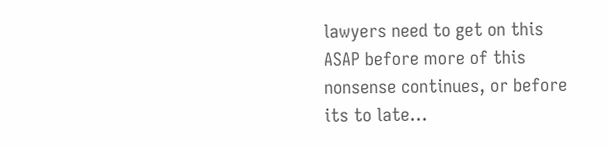lawyers need to get on this ASAP before more of this nonsense continues, or before its to late…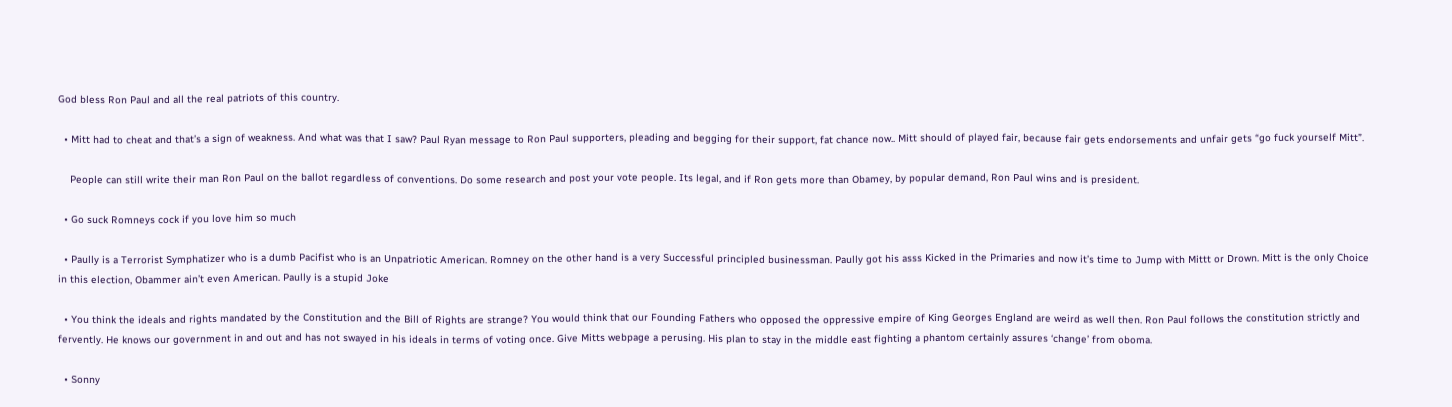God bless Ron Paul and all the real patriots of this country.

  • Mitt had to cheat and that’s a sign of weakness. And what was that I saw? Paul Ryan message to Ron Paul supporters, pleading and begging for their support, fat chance now.. Mitt should of played fair, because fair gets endorsements and unfair gets “go fuck yourself Mitt”.

    People can still write their man Ron Paul on the ballot regardless of conventions. Do some research and post your vote people. Its legal, and if Ron gets more than Obamey, by popular demand, Ron Paul wins and is president.

  • Go suck Romneys cock if you love him so much

  • Paully is a Terrorist Symphatizer who is a dumb Pacifist who is an Unpatriotic American. Romney on the other hand is a very Successful principled businessman. Paully got his asss Kicked in the Primaries and now it’s time to Jump with Mittt or Drown. Mitt is the only Choice in this election, Obammer ain’t even American. Paully is a stupid Joke

  • You think the ideals and rights mandated by the Constitution and the Bill of Rights are strange? You would think that our Founding Fathers who opposed the oppressive empire of King Georges England are weird as well then. Ron Paul follows the constitution strictly and fervently. He knows our government in and out and has not swayed in his ideals in terms of voting once. Give Mitts webpage a perusing. His plan to stay in the middle east fighting a phantom certainly assures ‘change’ from oboma.

  • Sonny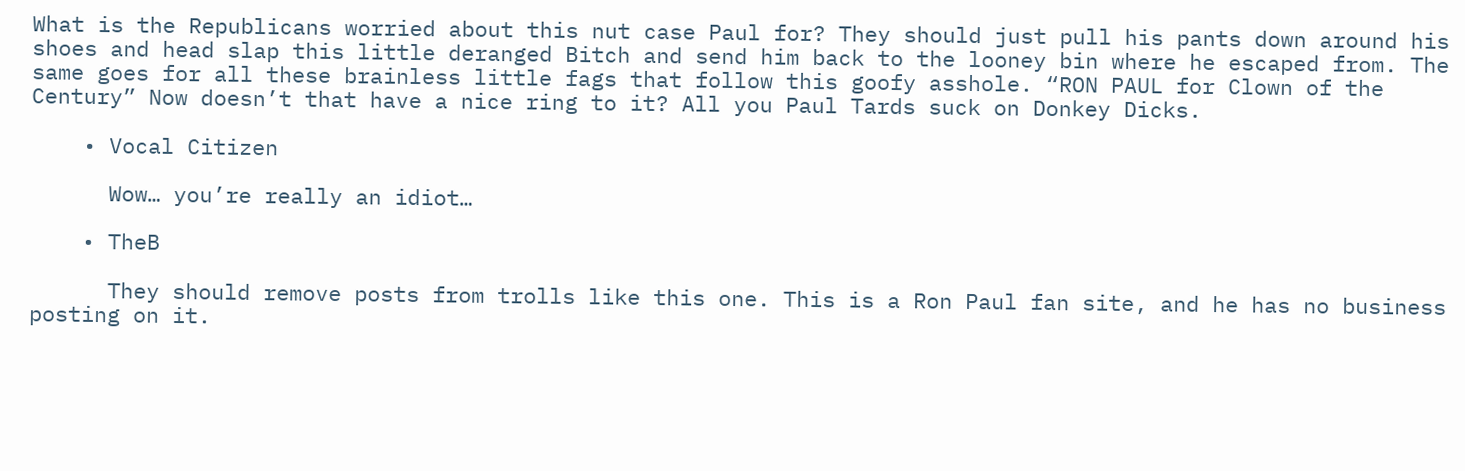What is the Republicans worried about this nut case Paul for? They should just pull his pants down around his shoes and head slap this little deranged Bitch and send him back to the looney bin where he escaped from. The same goes for all these brainless little fags that follow this goofy asshole. “RON PAUL for Clown of the Century” Now doesn’t that have a nice ring to it? All you Paul Tards suck on Donkey Dicks.

    • Vocal Citizen

      Wow… you’re really an idiot…

    • TheB

      They should remove posts from trolls like this one. This is a Ron Paul fan site, and he has no business posting on it.